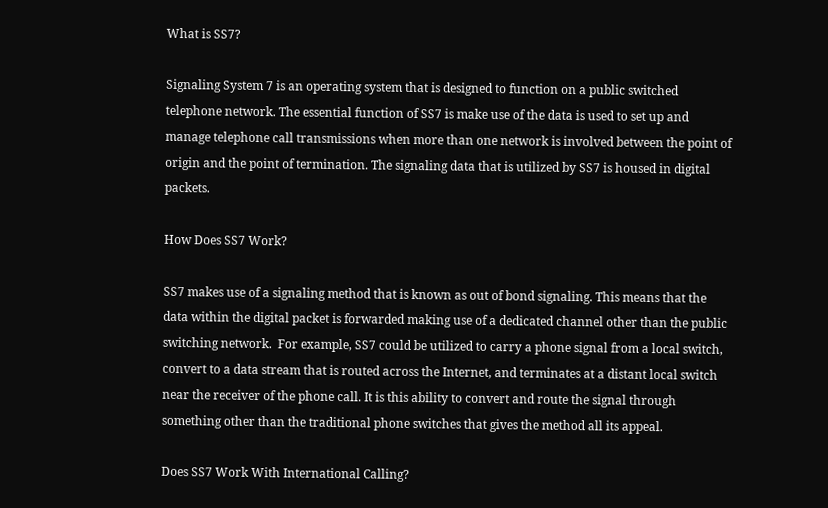What is SS7?

Signaling System 7 is an operating system that is designed to function on a public switched telephone network. The essential function of SS7 is make use of the data is used to set up and manage telephone call transmissions when more than one network is involved between the point of origin and the point of termination. The signaling data that is utilized by SS7 is housed in digital packets.

How Does SS7 Work?

SS7 makes use of a signaling method that is known as out of bond signaling. This means that the data within the digital packet is forwarded making use of a dedicated channel other than the public switching network.  For example, SS7 could be utilized to carry a phone signal from a local switch, convert to a data stream that is routed across the Internet, and terminates at a distant local switch near the receiver of the phone call. It is this ability to convert and route the signal through something other than the traditional phone switches that gives the method all its appeal.

Does SS7 Work With International Calling?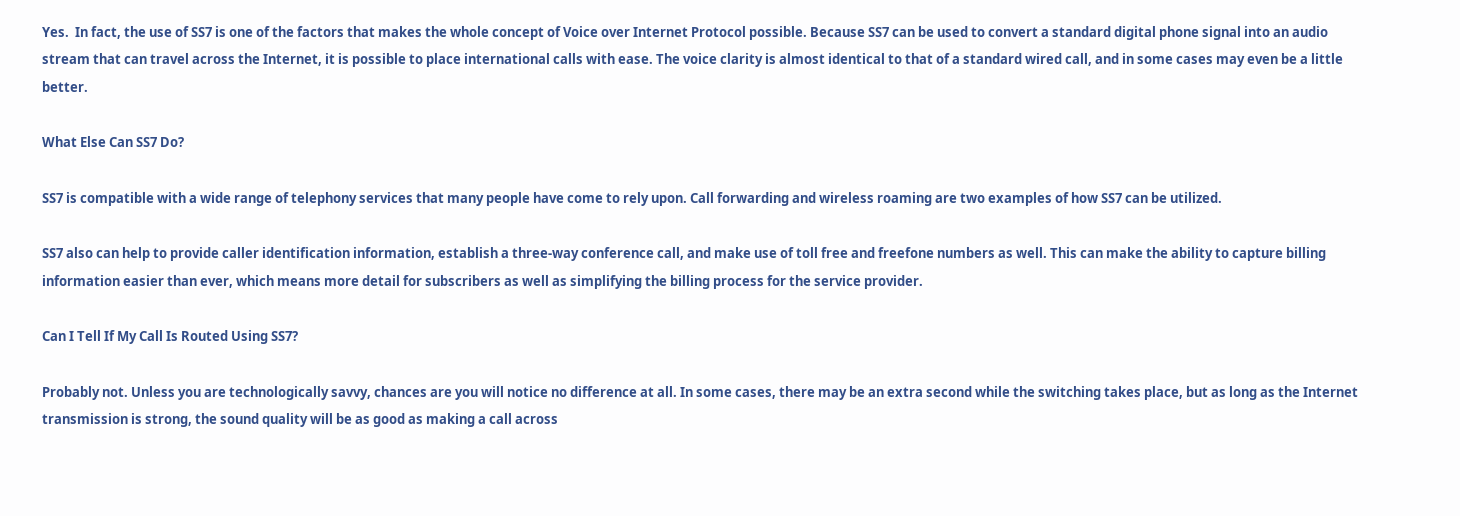Yes.  In fact, the use of SS7 is one of the factors that makes the whole concept of Voice over Internet Protocol possible. Because SS7 can be used to convert a standard digital phone signal into an audio stream that can travel across the Internet, it is possible to place international calls with ease. The voice clarity is almost identical to that of a standard wired call, and in some cases may even be a little better.

What Else Can SS7 Do?

SS7 is compatible with a wide range of telephony services that many people have come to rely upon. Call forwarding and wireless roaming are two examples of how SS7 can be utilized.

SS7 also can help to provide caller identification information, establish a three-way conference call, and make use of toll free and freefone numbers as well. This can make the ability to capture billing information easier than ever, which means more detail for subscribers as well as simplifying the billing process for the service provider.

Can I Tell If My Call Is Routed Using SS7?

Probably not. Unless you are technologically savvy, chances are you will notice no difference at all. In some cases, there may be an extra second while the switching takes place, but as long as the Internet transmission is strong, the sound quality will be as good as making a call across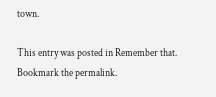town.

This entry was posted in Remember that. Bookmark the permalink.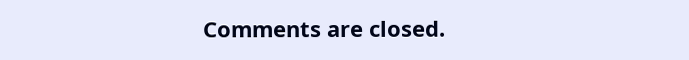Comments are closed.